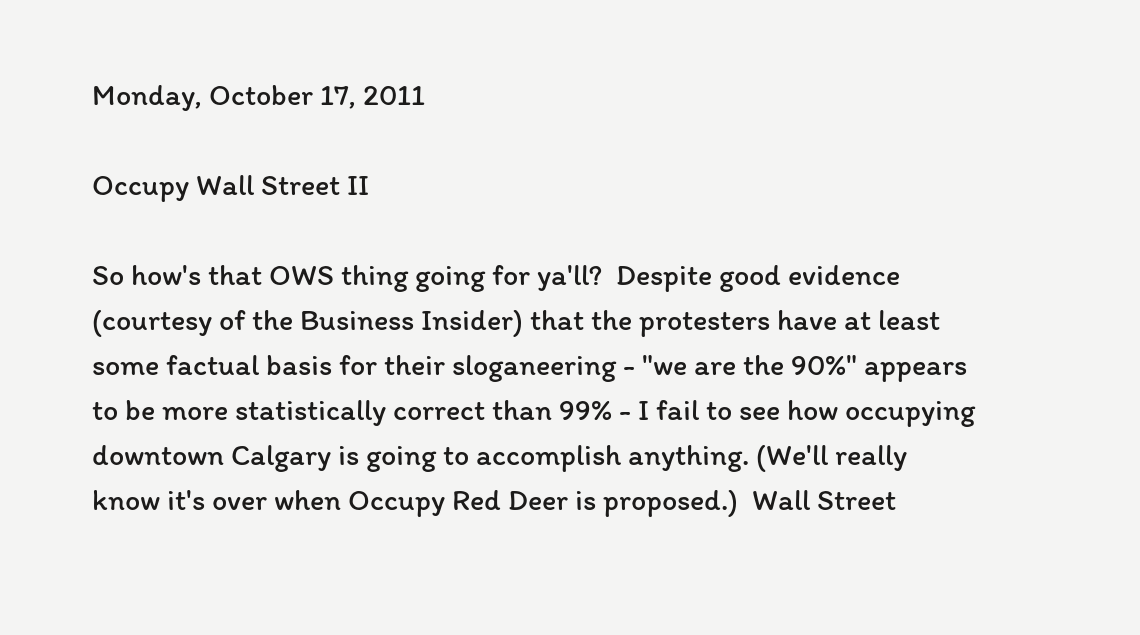Monday, October 17, 2011

Occupy Wall Street II

So how's that OWS thing going for ya'll?  Despite good evidence (courtesy of the Business Insider) that the protesters have at least some factual basis for their sloganeering - "we are the 90%" appears to be more statistically correct than 99% - I fail to see how occupying downtown Calgary is going to accomplish anything. (We'll really know it's over when Occupy Red Deer is proposed.)  Wall Street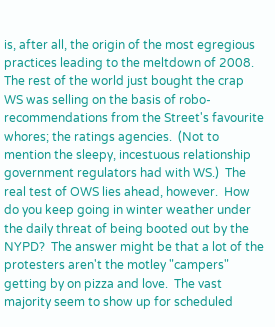is, after all, the origin of the most egregious practices leading to the meltdown of 2008.  The rest of the world just bought the crap WS was selling on the basis of robo-recommendations from the Street's favourite whores; the ratings agencies.  (Not to mention the sleepy, incestuous relationship government regulators had with WS.)  The real test of OWS lies ahead, however.  How do you keep going in winter weather under the daily threat of being booted out by the NYPD?  The answer might be that a lot of the protesters aren't the motley "campers" getting by on pizza and love.  The vast majority seem to show up for scheduled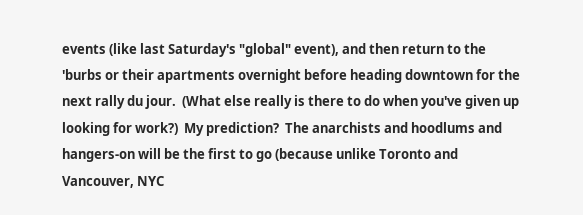events (like last Saturday's "global" event), and then return to the 'burbs or their apartments overnight before heading downtown for the next rally du jour.  (What else really is there to do when you've given up looking for work?)  My prediction?  The anarchists and hoodlums and hangers-on will be the first to go (because unlike Toronto and Vancouver, NYC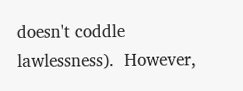doesn't coddle lawlessness).  However,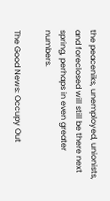the peaceniks, unemployed, unionists, and foreclosed will still be there next spring, perhaps in even greater numbers.

The Good News: Occupy Out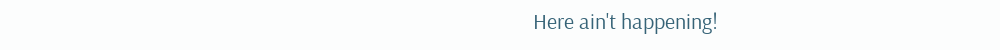Here ain't happening!